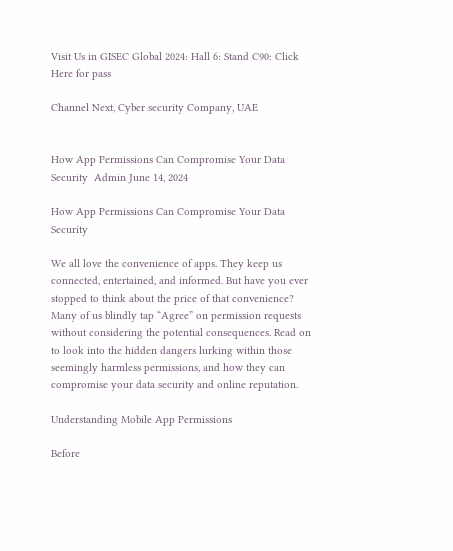Visit Us in GISEC Global 2024: Hall 6: Stand C90: Click Here for pass

Channel Next, Cyber security Company, UAE


How App Permissions Can Compromise Your Data Security  Admin June 14, 2024

How App Permissions Can Compromise Your Data Security

We all love the convenience of apps. They keep us connected, entertained, and informed. But have you ever stopped to think about the price of that convenience? Many of us blindly tap “Agree” on permission requests without considering the potential consequences. Read on to look into the hidden dangers lurking within those seemingly harmless permissions, and how they can compromise your data security and online reputation.

Understanding Mobile App Permissions

Before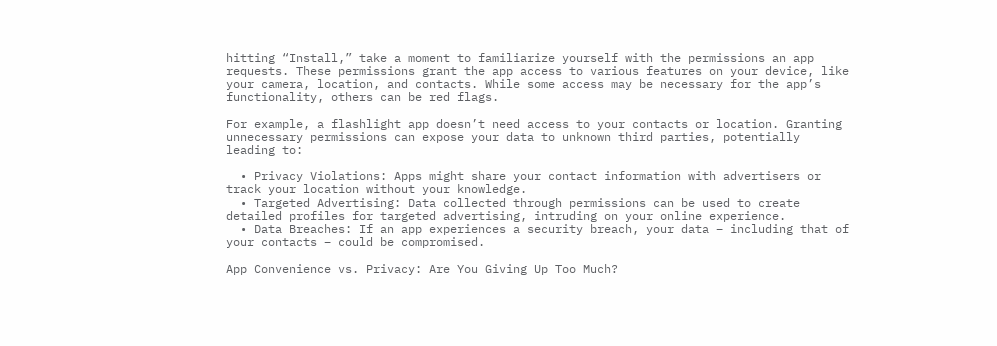hitting “Install,” take a moment to familiarize yourself with the permissions an app requests. These permissions grant the app access to various features on your device, like your camera, location, and contacts. While some access may be necessary for the app’s functionality, others can be red flags.

For example, a flashlight app doesn’t need access to your contacts or location. Granting unnecessary permissions can expose your data to unknown third parties, potentially leading to:

  • Privacy Violations: Apps might share your contact information with advertisers or track your location without your knowledge.
  • Targeted Advertising: Data collected through permissions can be used to create detailed profiles for targeted advertising, intruding on your online experience.
  • Data Breaches: If an app experiences a security breach, your data – including that of your contacts – could be compromised.

App Convenience vs. Privacy: Are You Giving Up Too Much?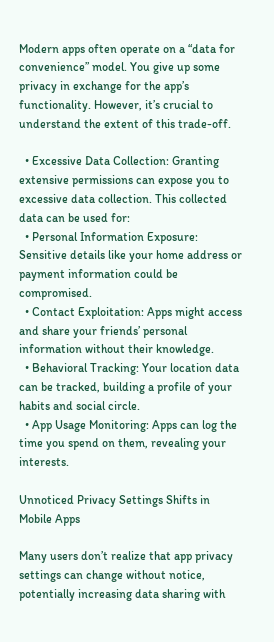Modern apps often operate on a “data for convenience” model. You give up some privacy in exchange for the app’s functionality. However, it’s crucial to understand the extent of this trade-off.

  • Excessive Data Collection: Granting extensive permissions can expose you to excessive data collection. This collected data can be used for:
  • Personal Information Exposure: Sensitive details like your home address or payment information could be compromised.
  • Contact Exploitation: Apps might access and share your friends’ personal information without their knowledge.
  • Behavioral Tracking: Your location data can be tracked, building a profile of your habits and social circle.
  • App Usage Monitoring: Apps can log the time you spend on them, revealing your interests.

Unnoticed Privacy Settings Shifts in Mobile Apps

Many users don’t realize that app privacy settings can change without notice, potentially increasing data sharing with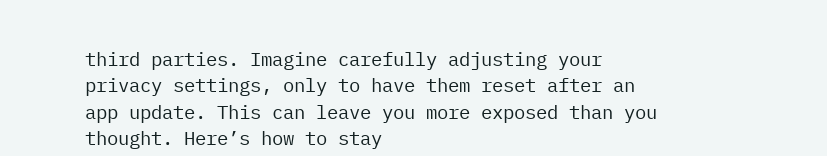third parties. Imagine carefully adjusting your privacy settings, only to have them reset after an app update. This can leave you more exposed than you thought. Here’s how to stay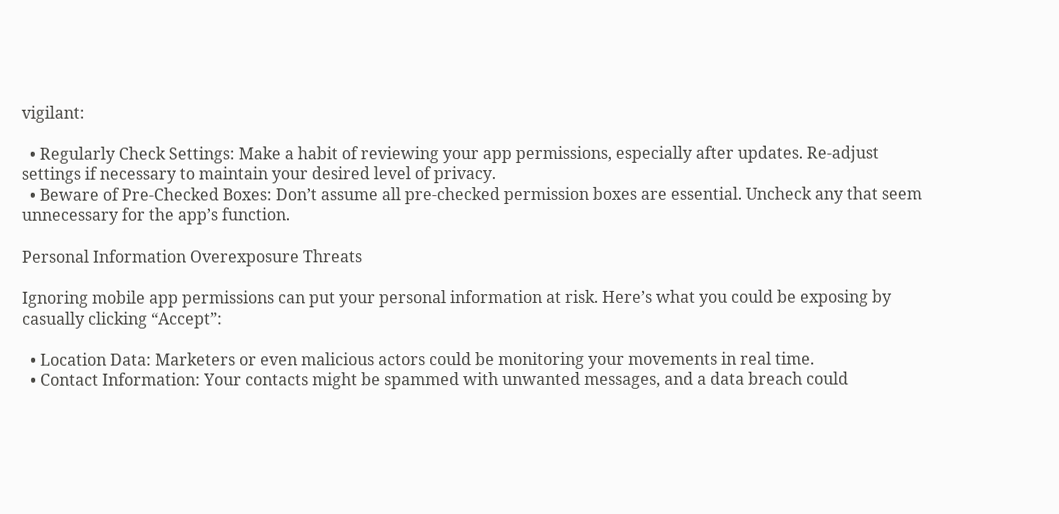vigilant:

  • Regularly Check Settings: Make a habit of reviewing your app permissions, especially after updates. Re-adjust settings if necessary to maintain your desired level of privacy.
  • Beware of Pre-Checked Boxes: Don’t assume all pre-checked permission boxes are essential. Uncheck any that seem unnecessary for the app’s function.

Personal Information Overexposure Threats

Ignoring mobile app permissions can put your personal information at risk. Here’s what you could be exposing by casually clicking “Accept”:

  • Location Data: Marketers or even malicious actors could be monitoring your movements in real time.
  • Contact Information: Your contacts might be spammed with unwanted messages, and a data breach could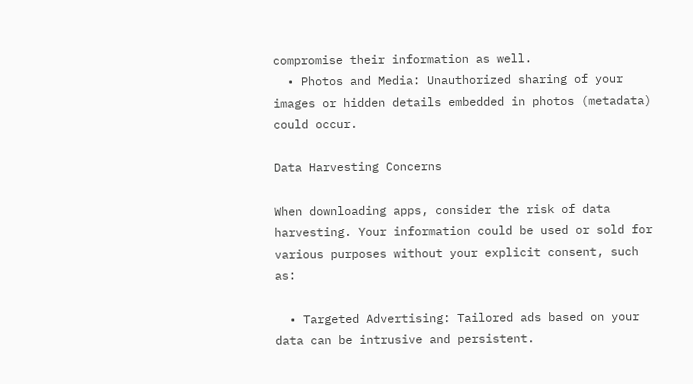compromise their information as well.
  • Photos and Media: Unauthorized sharing of your images or hidden details embedded in photos (metadata) could occur.

Data Harvesting Concerns

When downloading apps, consider the risk of data harvesting. Your information could be used or sold for various purposes without your explicit consent, such as:

  • Targeted Advertising: Tailored ads based on your data can be intrusive and persistent.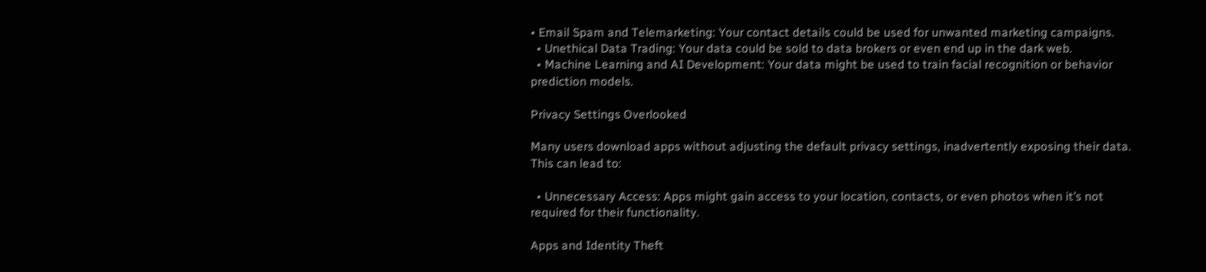• Email Spam and Telemarketing: Your contact details could be used for unwanted marketing campaigns.
  • Unethical Data Trading: Your data could be sold to data brokers or even end up in the dark web.
  • Machine Learning and AI Development: Your data might be used to train facial recognition or behavior prediction models.

Privacy Settings Overlooked

Many users download apps without adjusting the default privacy settings, inadvertently exposing their data. This can lead to:

  • Unnecessary Access: Apps might gain access to your location, contacts, or even photos when it’s not required for their functionality.

Apps and Identity Theft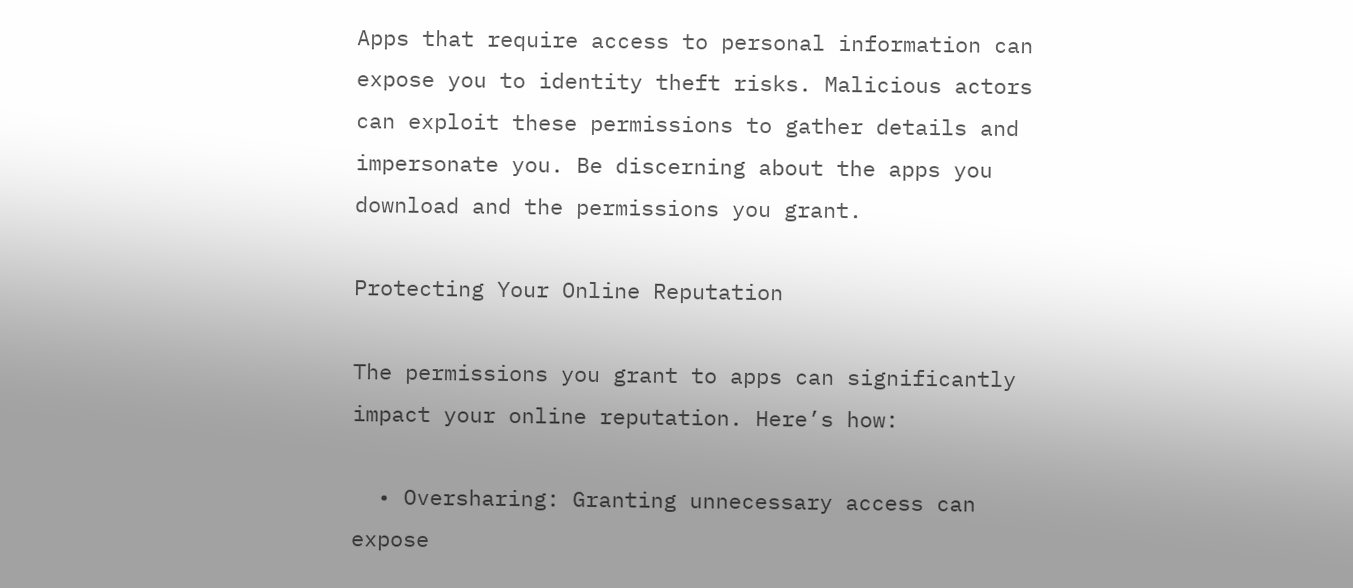Apps that require access to personal information can expose you to identity theft risks. Malicious actors can exploit these permissions to gather details and impersonate you. Be discerning about the apps you download and the permissions you grant.

Protecting Your Online Reputation

The permissions you grant to apps can significantly impact your online reputation. Here’s how:

  • Oversharing: Granting unnecessary access can expose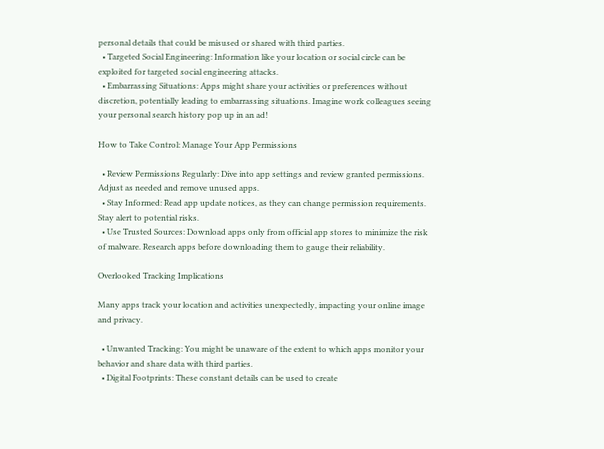personal details that could be misused or shared with third parties.
  • Targeted Social Engineering: Information like your location or social circle can be exploited for targeted social engineering attacks.
  • Embarrassing Situations: Apps might share your activities or preferences without discretion, potentially leading to embarrassing situations. Imagine work colleagues seeing your personal search history pop up in an ad!

How to Take Control: Manage Your App Permissions

  • Review Permissions Regularly: Dive into app settings and review granted permissions. Adjust as needed and remove unused apps.
  • Stay Informed: Read app update notices, as they can change permission requirements. Stay alert to potential risks.
  • Use Trusted Sources: Download apps only from official app stores to minimize the risk of malware. Research apps before downloading them to gauge their reliability.

Overlooked Tracking Implications

Many apps track your location and activities unexpectedly, impacting your online image and privacy.

  • Unwanted Tracking: You might be unaware of the extent to which apps monitor your behavior and share data with third parties.
  • Digital Footprints: These constant details can be used to create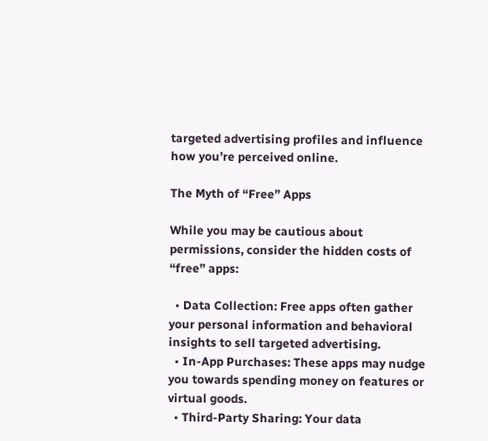targeted advertising profiles and influence how you’re perceived online.

The Myth of “Free” Apps

While you may be cautious about permissions, consider the hidden costs of “free” apps:

  • Data Collection: Free apps often gather your personal information and behavioral insights to sell targeted advertising.
  • In-App Purchases: These apps may nudge you towards spending money on features or virtual goods.
  • Third-Party Sharing: Your data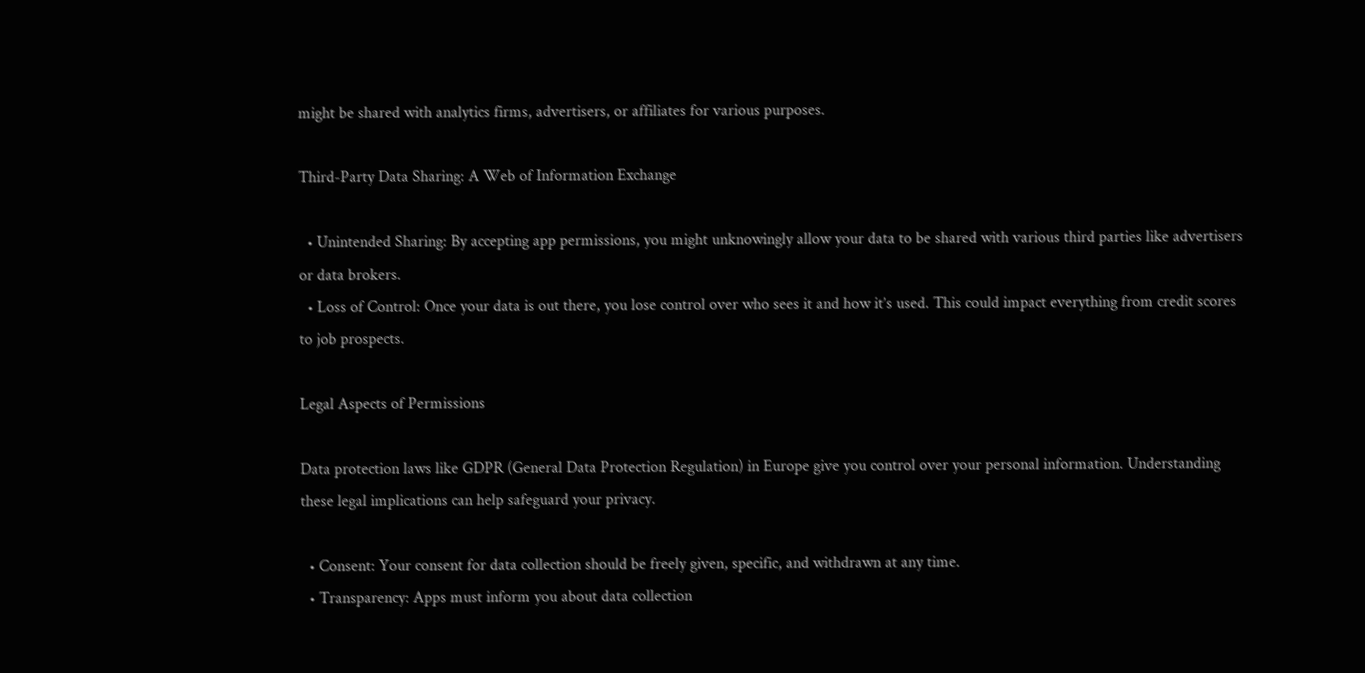might be shared with analytics firms, advertisers, or affiliates for various purposes.

Third-Party Data Sharing: A Web of Information Exchange

  • Unintended Sharing: By accepting app permissions, you might unknowingly allow your data to be shared with various third parties like advertisers or data brokers.
  • Loss of Control: Once your data is out there, you lose control over who sees it and how it’s used. This could impact everything from credit scores to job prospects.

Legal Aspects of Permissions

Data protection laws like GDPR (General Data Protection Regulation) in Europe give you control over your personal information. Understanding these legal implications can help safeguard your privacy.

  • Consent: Your consent for data collection should be freely given, specific, and withdrawn at any time.
  • Transparency: Apps must inform you about data collection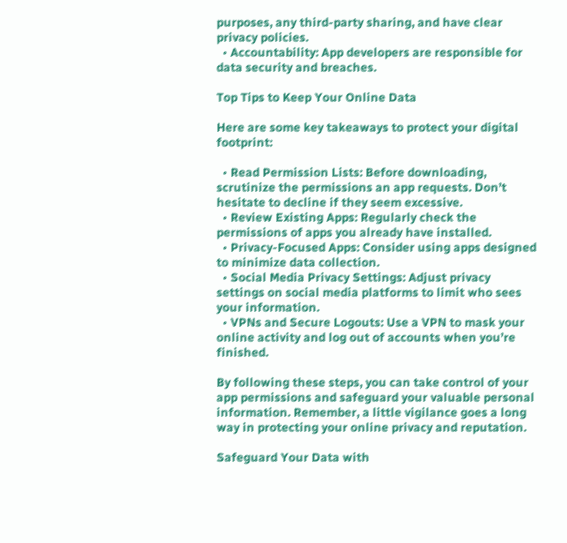purposes, any third-party sharing, and have clear privacy policies.
  • Accountability: App developers are responsible for data security and breaches.

Top Tips to Keep Your Online Data

Here are some key takeaways to protect your digital footprint:

  • Read Permission Lists: Before downloading, scrutinize the permissions an app requests. Don’t hesitate to decline if they seem excessive.
  • Review Existing Apps: Regularly check the permissions of apps you already have installed.
  • Privacy-Focused Apps: Consider using apps designed to minimize data collection.
  • Social Media Privacy Settings: Adjust privacy settings on social media platforms to limit who sees your information.
  • VPNs and Secure Logouts: Use a VPN to mask your online activity and log out of accounts when you’re finished.

By following these steps, you can take control of your app permissions and safeguard your valuable personal information. Remember, a little vigilance goes a long way in protecting your online privacy and reputation.

Safeguard Your Data with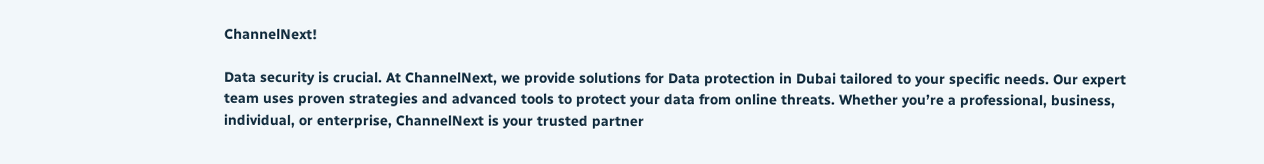ChannelNext!

Data security is crucial. At ChannelNext, we provide solutions for Data protection in Dubai tailored to your specific needs. Our expert team uses proven strategies and advanced tools to protect your data from online threats. Whether you’re a professional, business, individual, or enterprise, ChannelNext is your trusted partner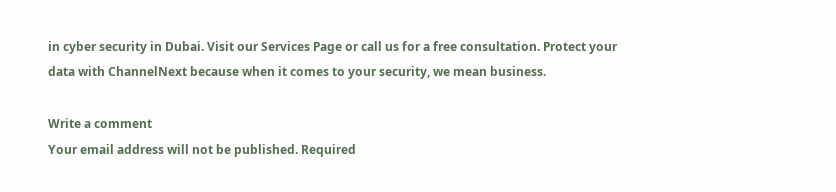in cyber security in Dubai. Visit our Services Page or call us for a free consultation. Protect your data with ChannelNext because when it comes to your security, we mean business.

Write a comment
Your email address will not be published. Required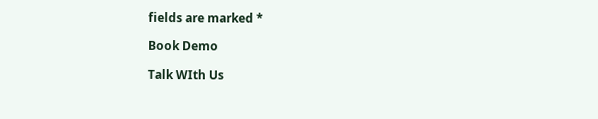fields are marked *

Book Demo

Talk WIth Us